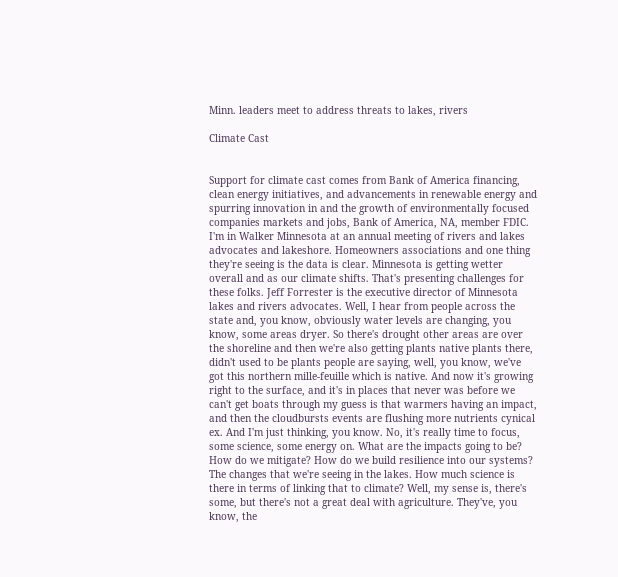Minn. leaders meet to address threats to lakes, rivers

Climate Cast


Support for climate cast comes from Bank of America financing, clean energy initiatives, and advancements in renewable energy and spurring innovation in and the growth of environmentally focused companies markets and jobs, Bank of America, NA, member FDIC. I'm in Walker Minnesota at an annual meeting of rivers and lakes advocates and lakeshore. Homeowners associations and one thing they're seeing is the data is clear. Minnesota is getting wetter overall and as our climate shifts. That's presenting challenges for these folks. Jeff Forrester is the executive director of Minnesota lakes and rivers advocates. Well, I hear from people across the state and, you know, obviously water levels are changing, you know, some areas dryer. So there's drought other areas are over the shoreline and then we're also getting plants native plants there, didn't used to be plants people are saying, well, you know, we've got this northern mille-feuille which is native. And now it's growing right to the surface, and it's in places that never was before we can't get boats through my guess is that warmers having an impact, and then the cloudbursts events are flushing more nutrients cynical ex. And I'm just thinking, you know. No, it's really time to focus, some science, some energy on. What are the impacts going to be? How do we mitigate? How do we build resilience into our systems? The changes that we're seeing in the lakes. How much science is there in terms of linking that to climate? Well, my sense is, there's some, but there's not a great deal with agriculture. They've, you know, the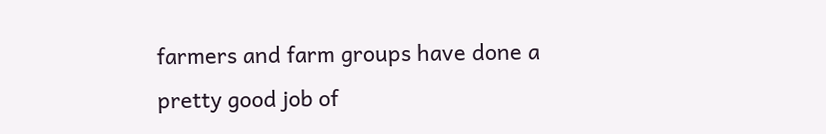farmers and farm groups have done a pretty good job of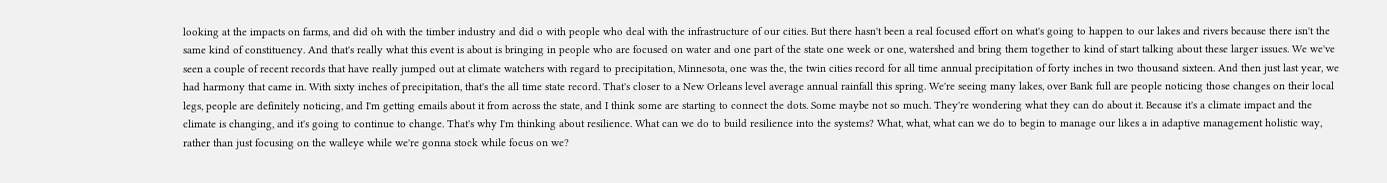looking at the impacts on farms, and did oh with the timber industry and did o with people who deal with the infrastructure of our cities. But there hasn't been a real focused effort on what's going to happen to our lakes and rivers because there isn't the same kind of constituency. And that's really what this event is about is bringing in people who are focused on water and one part of the state one week or one, watershed and bring them together to kind of start talking about these larger issues. We we've seen a couple of recent records that have really jumped out at climate watchers with regard to precipitation, Minnesota, one was the, the twin cities record for all time annual precipitation of forty inches in two thousand sixteen. And then just last year, we had harmony that came in. With sixty inches of precipitation, that's the all time state record. That's closer to a New Orleans level average annual rainfall this spring. We're seeing many lakes, over Bank full are people noticing those changes on their local legs, people are definitely noticing, and I'm getting emails about it from across the state, and I think some are starting to connect the dots. Some maybe not so much. They're wondering what they can do about it. Because it's a climate impact and the climate is changing, and it's going to continue to change. That's why I'm thinking about resilience. What can we do to build resilience into the systems? What, what, what can we do to begin to manage our likes a in adaptive management holistic way, rather than just focusing on the walleye while we're gonna stock while focus on we?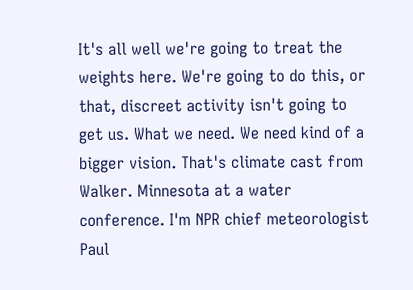It's all well we're going to treat the weights here. We're going to do this, or that, discreet activity isn't going to get us. What we need. We need kind of a bigger vision. That's climate cast from Walker. Minnesota at a water conference. I'm NPR chief meteorologist Paul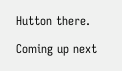Hutton there.

Coming up next